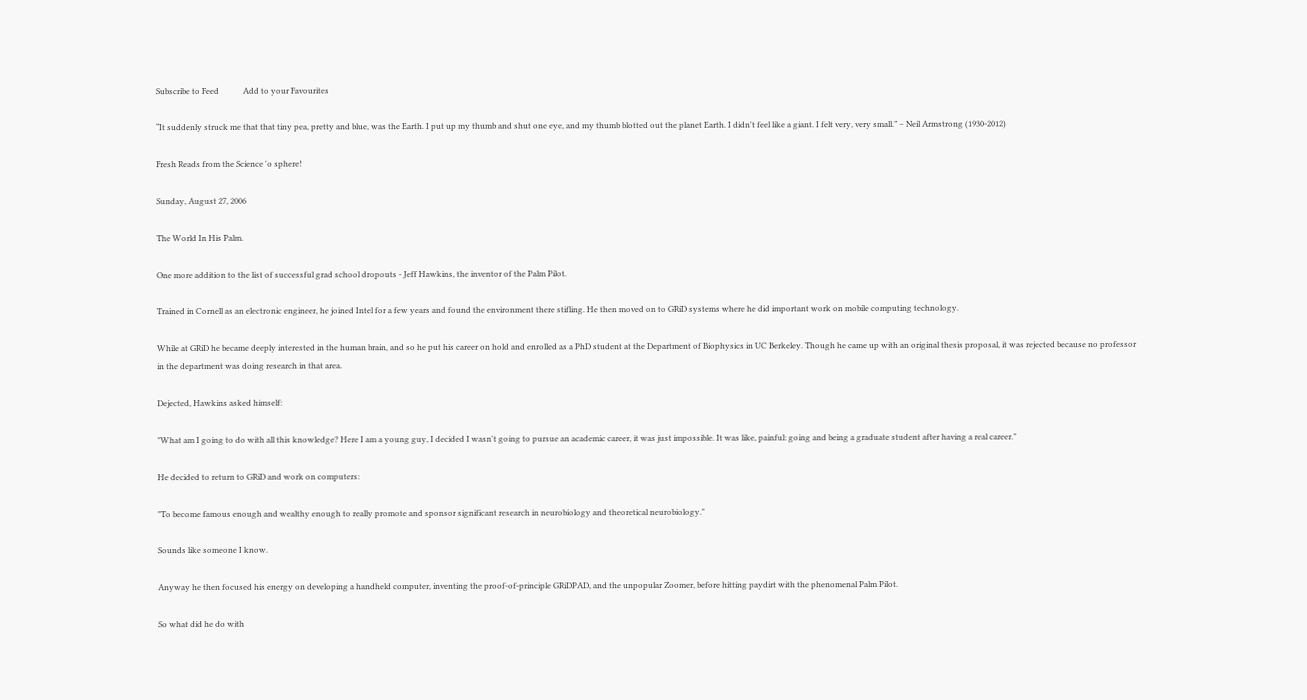Subscribe to Feed            Add to your Favourites

“It suddenly struck me that that tiny pea, pretty and blue, was the Earth. I put up my thumb and shut one eye, and my thumb blotted out the planet Earth. I didn't feel like a giant. I felt very, very small.” – Neil Armstrong (1930-2012)

Fresh Reads from the Science 'o sphere!

Sunday, August 27, 2006

The World In His Palm.

One more addition to the list of successful grad school dropouts - Jeff Hawkins, the inventor of the Palm Pilot.

Trained in Cornell as an electronic engineer, he joined Intel for a few years and found the environment there stifling. He then moved on to GRiD systems where he did important work on mobile computing technology.

While at GRiD he became deeply interested in the human brain, and so he put his career on hold and enrolled as a PhD student at the Department of Biophysics in UC Berkeley. Though he came up with an original thesis proposal, it was rejected because no professor in the department was doing research in that area.

Dejected, Hawkins asked himself:

"What am I going to do with all this knowledge? Here I am a young guy, I decided I wasn't going to pursue an academic career, it was just impossible. It was like, painful: going and being a graduate student after having a real career."

He decided to return to GRiD and work on computers:

"To become famous enough and wealthy enough to really promote and sponsor significant research in neurobiology and theoretical neurobiology."

Sounds like someone I know.

Anyway he then focused his energy on developing a handheld computer, inventing the proof-of-principle GRiDPAD, and the unpopular Zoomer, before hitting paydirt with the phenomenal Palm Pilot.

So what did he do with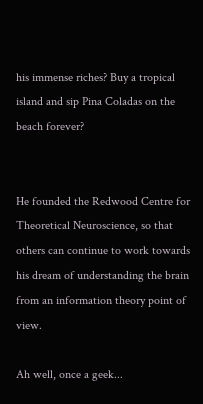his immense riches? Buy a tropical island and sip Pina Coladas on the beach forever?


He founded the Redwood Centre for Theoretical Neuroscience, so that others can continue to work towards his dream of understanding the brain from an information theory point of view.

Ah well, once a geek...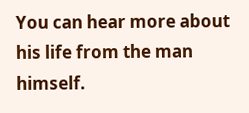You can hear more about his life from the man himself.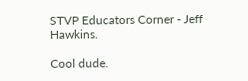STVP Educators Corner - Jeff Hawkins.

Cool dude.